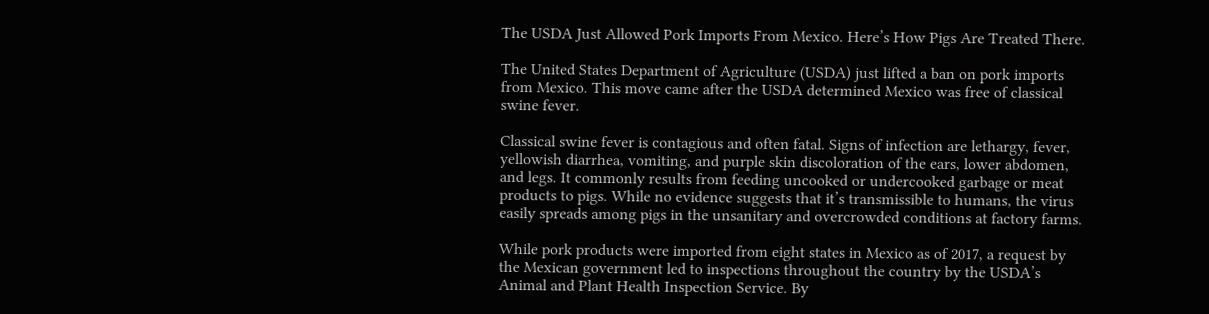The USDA Just Allowed Pork Imports From Mexico. Here’s How Pigs Are Treated There.

The United States Department of Agriculture (USDA) just lifted a ban on pork imports from Mexico. This move came after the USDA determined Mexico was free of classical swine fever.

Classical swine fever is contagious and often fatal. Signs of infection are lethargy, fever, yellowish diarrhea, vomiting, and purple skin discoloration of the ears, lower abdomen, and legs. It commonly results from feeding uncooked or undercooked garbage or meat products to pigs. While no evidence suggests that it’s transmissible to humans, the virus easily spreads among pigs in the unsanitary and overcrowded conditions at factory farms.

While pork products were imported from eight states in Mexico as of 2017, a request by the Mexican government led to inspections throughout the country by the USDA’s Animal and Plant Health Inspection Service. By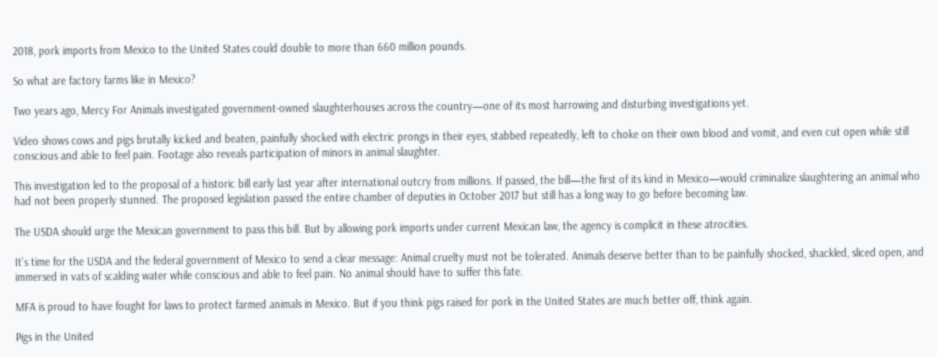2018, pork imports from Mexico to the United States could double to more than 660 million pounds.

So what are factory farms like in Mexico?

Two years ago, Mercy For Animals investigated government-owned slaughterhouses across the country—one of its most harrowing and disturbing investigations yet.

Video shows cows and pigs brutally kicked and beaten, painfully shocked with electric prongs in their eyes, stabbed repeatedly, left to choke on their own blood and vomit, and even cut open while still conscious and able to feel pain. Footage also reveals participation of minors in animal slaughter.

This investigation led to the proposal of a historic bill early last year after international outcry from millions. If passed, the bill—the first of its kind in Mexico—would criminalize slaughtering an animal who had not been properly stunned. The proposed legislation passed the entire chamber of deputies in October 2017 but still has a long way to go before becoming law.

The USDA should urge the Mexican government to pass this bill. But by allowing pork imports under current Mexican law, the agency is complicit in these atrocities.

It’s time for the USDA and the federal government of Mexico to send a clear message: Animal cruelty must not be tolerated. Animals deserve better than to be painfully shocked, shackled, sliced open, and immersed in vats of scalding water while conscious and able to feel pain. No animal should have to suffer this fate.

MFA is proud to have fought for laws to protect farmed animals in Mexico. But if you think pigs raised for pork in the United States are much better off, think again.

Pigs in the United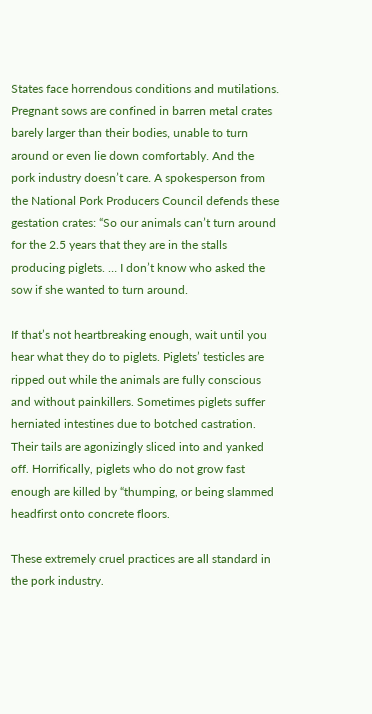States face horrendous conditions and mutilations. Pregnant sows are confined in barren metal crates barely larger than their bodies, unable to turn around or even lie down comfortably. And the pork industry doesn’t care. A spokesperson from the National Pork Producers Council defends these gestation crates: “So our animals can’t turn around for the 2.5 years that they are in the stalls producing piglets. … I don’t know who asked the sow if she wanted to turn around.

If that’s not heartbreaking enough, wait until you hear what they do to piglets. Piglets’ testicles are ripped out while the animals are fully conscious and without painkillers. Sometimes piglets suffer herniated intestines due to botched castration. Their tails are agonizingly sliced into and yanked off. Horrifically, piglets who do not grow fast enough are killed by “thumping, or being slammed headfirst onto concrete floors.

These extremely cruel practices are all standard in the pork industry.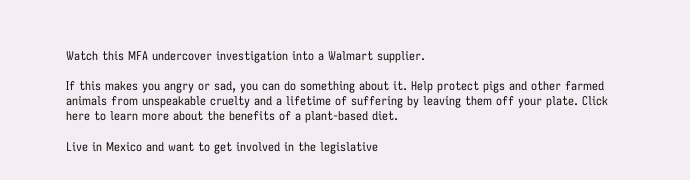Watch this MFA undercover investigation into a Walmart supplier.

If this makes you angry or sad, you can do something about it. Help protect pigs and other farmed animals from unspeakable cruelty and a lifetime of suffering by leaving them off your plate. Click here to learn more about the benefits of a plant-based diet.

Live in Mexico and want to get involved in the legislative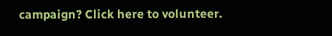campaign? Click here to volunteer.